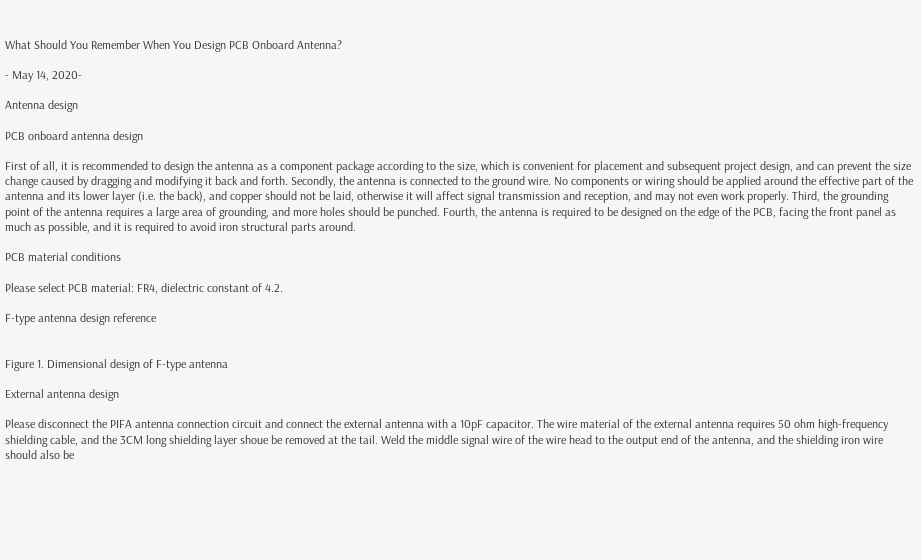What Should You Remember When You Design PCB Onboard Antenna?

- May 14, 2020-

Antenna design

PCB onboard antenna design

First of all, it is recommended to design the antenna as a component package according to the size, which is convenient for placement and subsequent project design, and can prevent the size change caused by dragging and modifying it back and forth. Secondly, the antenna is connected to the ground wire. No components or wiring should be applied around the effective part of the antenna and its lower layer (i.e. the back), and copper should not be laid, otherwise it will affect signal transmission and reception, and may not even work properly. Third, the grounding point of the antenna requires a large area of grounding, and more holes should be punched. Fourth, the antenna is required to be designed on the edge of the PCB, facing the front panel as much as possible, and it is required to avoid iron structural parts around.

PCB material conditions

Please select PCB material: FR4, dielectric constant of 4.2.

F-type antenna design reference


Figure 1. Dimensional design of F-type antenna

External antenna design

Please disconnect the PIFA antenna connection circuit and connect the external antenna with a 10pF capacitor. The wire material of the external antenna requires 50 ohm high-frequency shielding cable, and the 3CM long shielding layer shoue be removed at the tail. Weld the middle signal wire of the wire head to the output end of the antenna, and the shielding iron wire should also be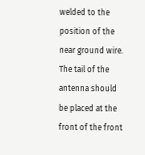welded to the position of the near ground wire. The tail of the antenna should be placed at the front of the front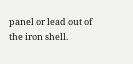panel or lead out of the iron shell.